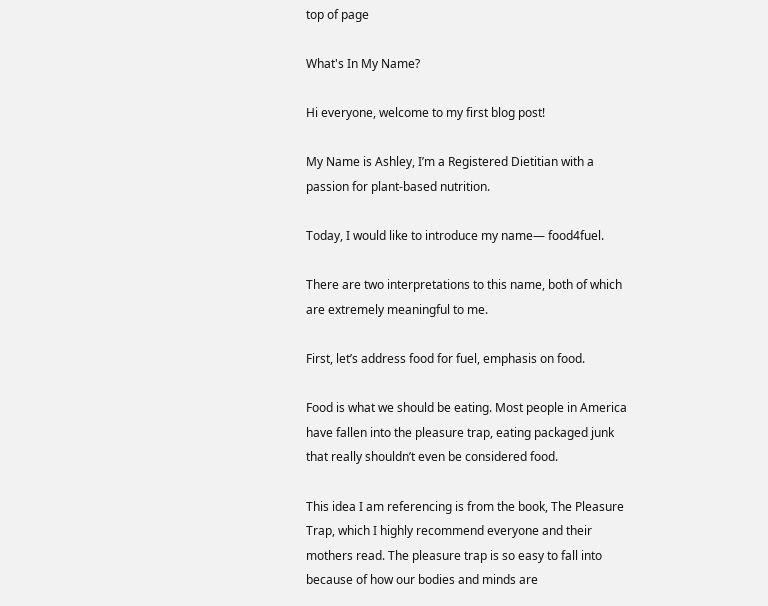top of page

What's In My Name?

Hi everyone, welcome to my first blog post!

My Name is Ashley, I’m a Registered Dietitian with a passion for plant-based nutrition.

Today, I would like to introduce my name— food4fuel.

There are two interpretations to this name, both of which are extremely meaningful to me.

First, let’s address food for fuel, emphasis on food.

Food is what we should be eating. Most people in America have fallen into the pleasure trap, eating packaged junk that really shouldn’t even be considered food.

This idea I am referencing is from the book, The Pleasure Trap, which I highly recommend everyone and their mothers read. The pleasure trap is so easy to fall into because of how our bodies and minds are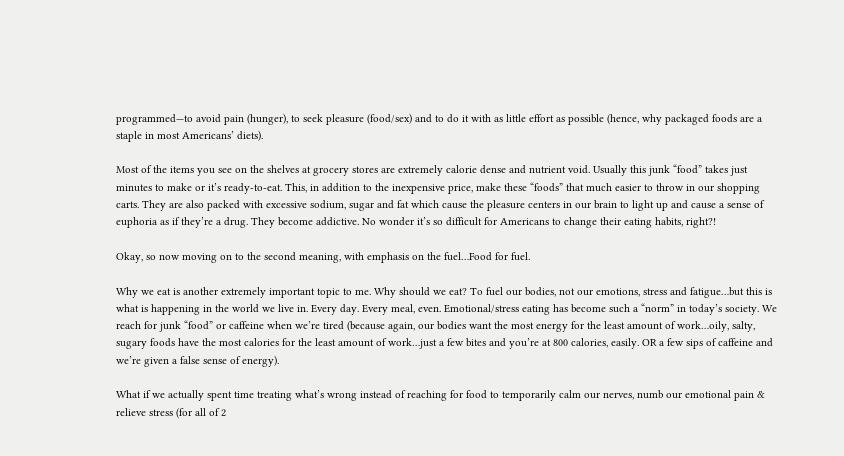programmed—to avoid pain (hunger), to seek pleasure (food/sex) and to do it with as little effort as possible (hence, why packaged foods are a staple in most Americans’ diets).

Most of the items you see on the shelves at grocery stores are extremely calorie dense and nutrient void. Usually this junk “food” takes just minutes to make or it’s ready-to-eat. This, in addition to the inexpensive price, make these “foods” that much easier to throw in our shopping carts. They are also packed with excessive sodium, sugar and fat which cause the pleasure centers in our brain to light up and cause a sense of euphoria as if they’re a drug. They become addictive. No wonder it’s so difficult for Americans to change their eating habits, right?!

Okay, so now moving on to the second meaning, with emphasis on the fuel…Food for fuel.

Why we eat is another extremely important topic to me. Why should we eat? To fuel our bodies, not our emotions, stress and fatigue…but this is what is happening in the world we live in. Every day. Every meal, even. Emotional/stress eating has become such a “norm” in today’s society. We reach for junk “food” or caffeine when we’re tired (because again, our bodies want the most energy for the least amount of work…oily, salty, sugary foods have the most calories for the least amount of work…just a few bites and you’re at 800 calories, easily. OR a few sips of caffeine and we’re given a false sense of energy).

What if we actually spent time treating what’s wrong instead of reaching for food to temporarily calm our nerves, numb our emotional pain & relieve stress (for all of 2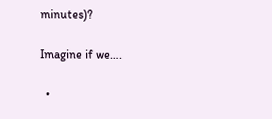minutes)?

Imagine if we….

  •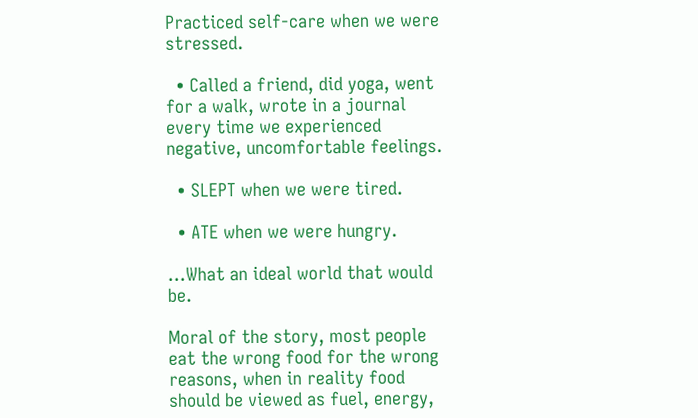Practiced self-care when we were stressed.

  • Called a friend, did yoga, went for a walk, wrote in a journal every time we experienced negative, uncomfortable feelings.

  • SLEPT when we were tired.

  • ATE when we were hungry.

...What an ideal world that would be.

Moral of the story, most people eat the wrong food for the wrong reasons, when in reality food should be viewed as fuel, energy,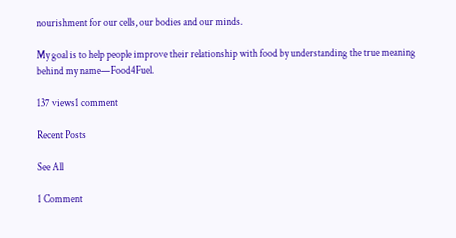nourishment for our cells, our bodies and our minds.

My goal is to help people improve their relationship with food by understanding the true meaning behind my name—Food4Fuel.

137 views1 comment

Recent Posts

See All

1 Comment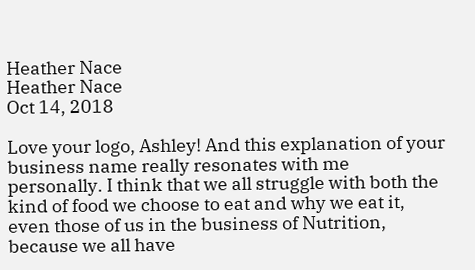Heather Nace
Heather Nace
Oct 14, 2018

Love your logo, Ashley! And this explanation of your business name really resonates with me personally. I think that we all struggle with both the kind of food we choose to eat and why we eat it, even those of us in the business of Nutrition, because we all have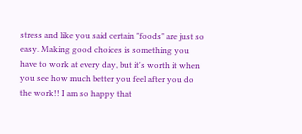stress and like you said certain "foods" are just so easy. Making good choices is something you have to work at every day, but it's worth it when you see how much better you feel after you do the work!! I am so happy that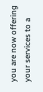you are now offering your services to a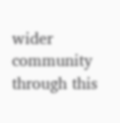wider community through this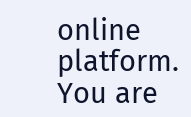online platform. You are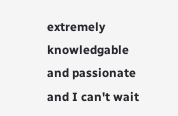extremely knowledgable and passionate and I can't wait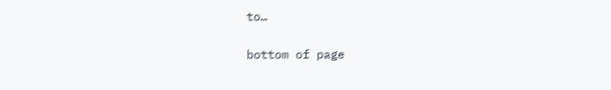to…

bottom of page